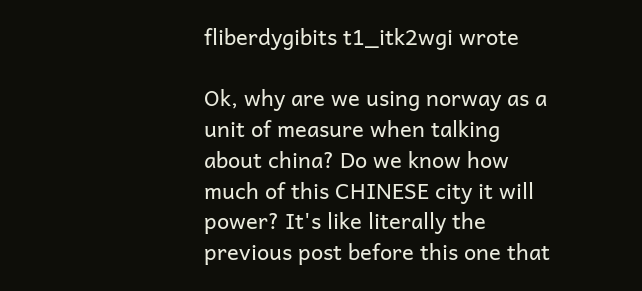fliberdygibits t1_itk2wgi wrote

Ok, why are we using norway as a unit of measure when talking about china? Do we know how much of this CHINESE city it will power? It's like literally the previous post before this one that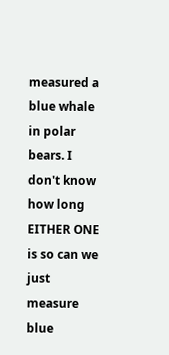measured a blue whale in polar bears. I don't know how long EITHER ONE is so can we just measure blue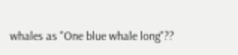whales as "One blue whale long"??